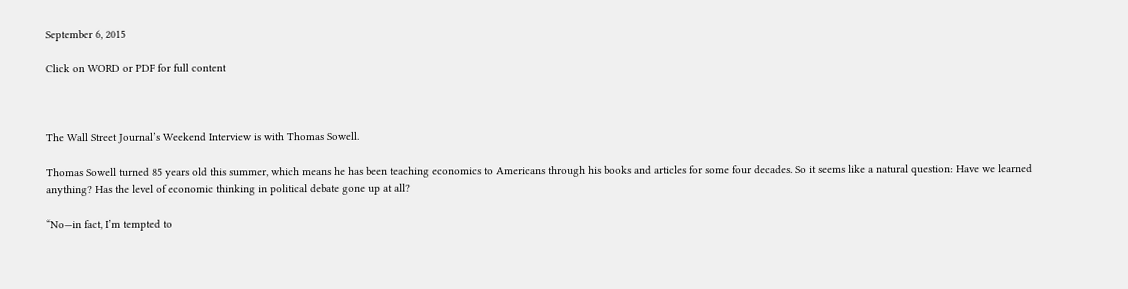September 6, 2015

Click on WORD or PDF for full content



The Wall Street Journal’s Weekend Interview is with Thomas Sowell.

Thomas Sowell turned 85 years old this summer, which means he has been teaching economics to Americans through his books and articles for some four decades. So it seems like a natural question: Have we learned anything? Has the level of economic thinking in political debate gone up at all?

“No—in fact, I’m tempted to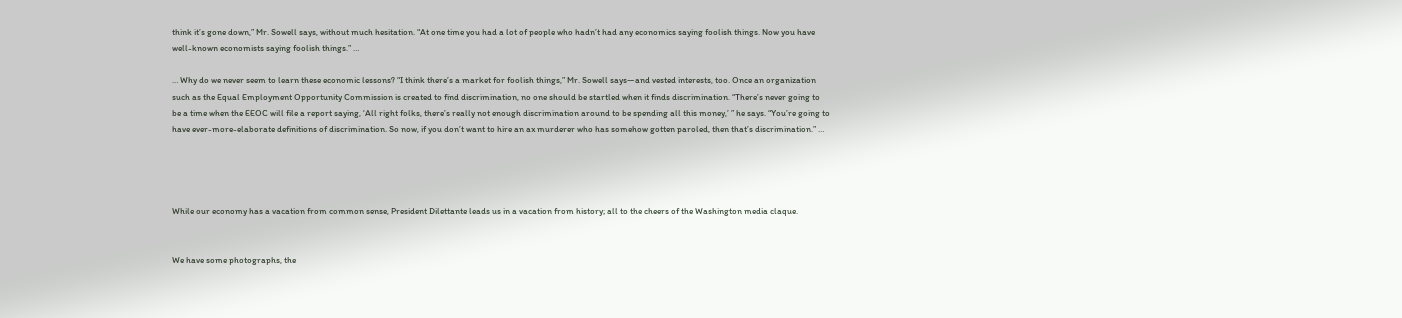think it’s gone down,” Mr. Sowell says, without much hesitation. “At one time you had a lot of people who hadn’t had any economics saying foolish things. Now you have well-known economists saying foolish things.” …

… Why do we never seem to learn these economic lessons? “I think there’s a market for foolish things,” Mr. Sowell says—and vested interests, too. Once an organization such as the Equal Employment Opportunity Commission is created to find discrimination, no one should be startled when it finds discrimination. “There’s never going to be a time when the EEOC will file a report saying, ‘All right folks, there’s really not enough discrimination around to be spending all this money,’ ” he says. “You’re going to have ever-more-elaborate definitions of discrimination. So now, if you don’t want to hire an ax murderer who has somehow gotten paroled, then that’s discrimination.” …




While our economy has a vacation from common sense, President Dilettante leads us in a vacation from history; all to the cheers of the Washington media claque.


We have some photographs, the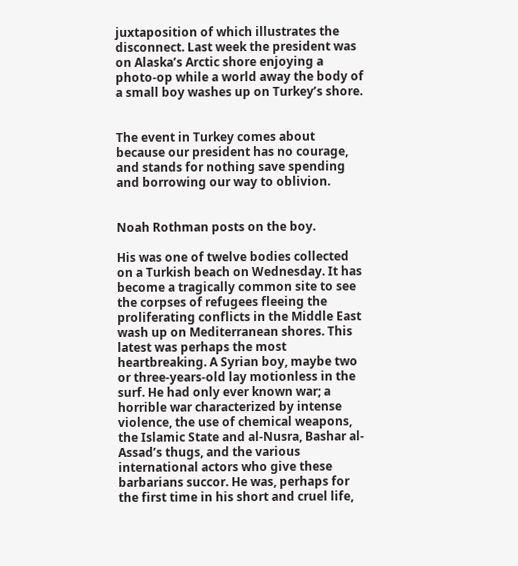juxtaposition of which illustrates the disconnect. Last week the president was on Alaska’s Arctic shore enjoying a photo-op while a world away the body of a small boy washes up on Turkey’s shore.


The event in Turkey comes about because our president has no courage, and stands for nothing save spending and borrowing our way to oblivion.


Noah Rothman posts on the boy.

His was one of twelve bodies collected on a Turkish beach on Wednesday. It has become a tragically common site to see the corpses of refugees fleeing the proliferating conflicts in the Middle East wash up on Mediterranean shores. This latest was perhaps the most heartbreaking. A Syrian boy, maybe two or three-years-old lay motionless in the surf. He had only ever known war; a horrible war characterized by intense violence, the use of chemical weapons, the Islamic State and al-Nusra, Bashar al-Assad’s thugs, and the various international actors who give these barbarians succor. He was, perhaps for the first time in his short and cruel life,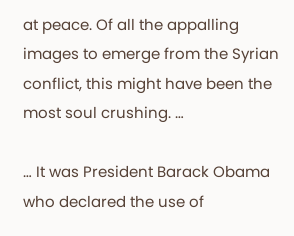at peace. Of all the appalling images to emerge from the Syrian conflict, this might have been the most soul crushing. …

… It was President Barack Obama who declared the use of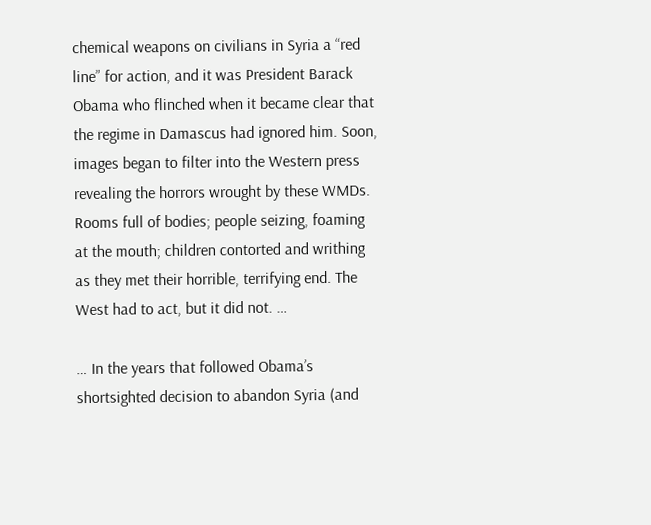chemical weapons on civilians in Syria a “red line” for action, and it was President Barack Obama who flinched when it became clear that the regime in Damascus had ignored him. Soon, images began to filter into the Western press revealing the horrors wrought by these WMDs. Rooms full of bodies; people seizing, foaming at the mouth; children contorted and writhing as they met their horrible, terrifying end. The West had to act, but it did not. …

… In the years that followed Obama’s shortsighted decision to abandon Syria (and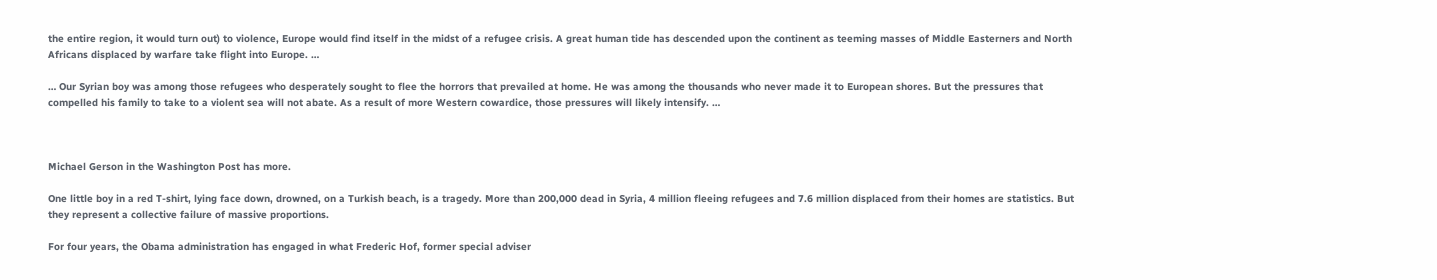the entire region, it would turn out) to violence, Europe would find itself in the midst of a refugee crisis. A great human tide has descended upon the continent as teeming masses of Middle Easterners and North Africans displaced by warfare take flight into Europe. …

… Our Syrian boy was among those refugees who desperately sought to flee the horrors that prevailed at home. He was among the thousands who never made it to European shores. But the pressures that compelled his family to take to a violent sea will not abate. As a result of more Western cowardice, those pressures will likely intensify. …



Michael Gerson in the Washington Post has more.

One little boy in a red T-shirt, lying face down, drowned, on a Turkish beach, is a tragedy. More than 200,000 dead in Syria, 4 million fleeing refugees and 7.6 million displaced from their homes are statistics. But they represent a collective failure of massive proportions.

For four years, the Obama administration has engaged in what Frederic Hof, former special adviser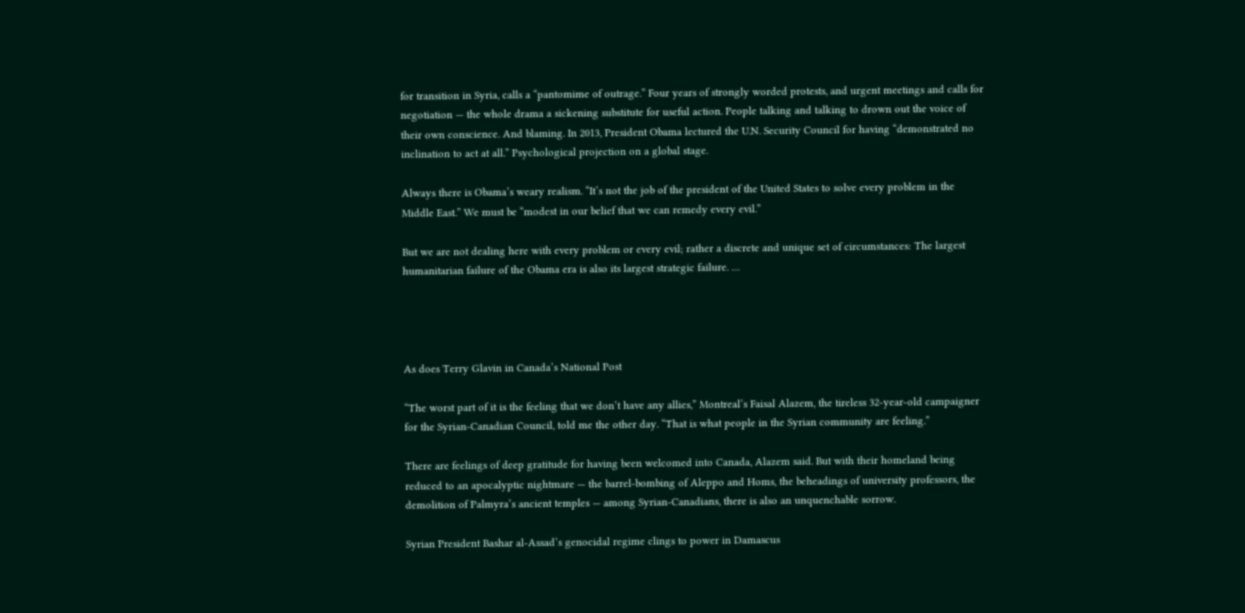for transition in Syria, calls a “pantomime of outrage.” Four years of strongly worded protests, and urgent meetings and calls for negotiation — the whole drama a sickening substitute for useful action. People talking and talking to drown out the voice of their own conscience. And blaming. In 2013, President Obama lectured the U.N. Security Council for having “demonstrated no inclination to act at all.” Psychological projection on a global stage.

Always there is Obama’s weary realism. “It’s not the job of the president of the United States to solve every problem in the Middle East.” We must be “modest in our belief that we can remedy every evil.”

But we are not dealing here with every problem or every evil; rather a discrete and unique set of circumstances: The largest humanitarian failure of the Obama era is also its largest strategic failure. …




As does Terry Glavin in Canada’s National Post

“The worst part of it is the feeling that we don’t have any allies,” Montreal’s Faisal Alazem, the tireless 32-year-old campaigner for the Syrian-Canadian Council, told me the other day. “That is what people in the Syrian community are feeling.”

There are feelings of deep gratitude for having been welcomed into Canada, Alazem said. But with their homeland being reduced to an apocalyptic nightmare — the barrel-bombing of Aleppo and Homs, the beheadings of university professors, the demolition of Palmyra’s ancient temples — among Syrian-Canadians, there is also an unquenchable sorrow.

Syrian President Bashar al-Assad’s genocidal regime clings to power in Damascus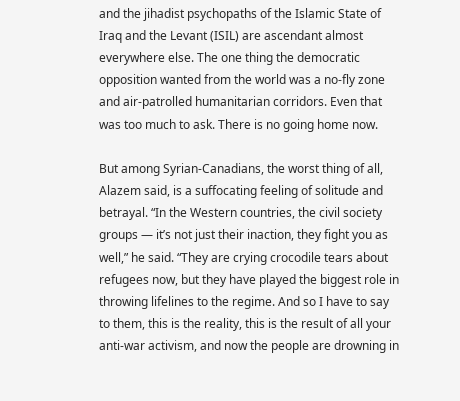and the jihadist psychopaths of the Islamic State of Iraq and the Levant (ISIL) are ascendant almost everywhere else. The one thing the democratic opposition wanted from the world was a no-fly zone and air-patrolled humanitarian corridors. Even that was too much to ask. There is no going home now.

But among Syrian-Canadians, the worst thing of all, Alazem said, is a suffocating feeling of solitude and betrayal. “In the Western countries, the civil society groups — it’s not just their inaction, they fight you as well,” he said. “They are crying crocodile tears about refugees now, but they have played the biggest role in throwing lifelines to the regime. And so I have to say to them, this is the reality, this is the result of all your anti-war activism, and now the people are drowning in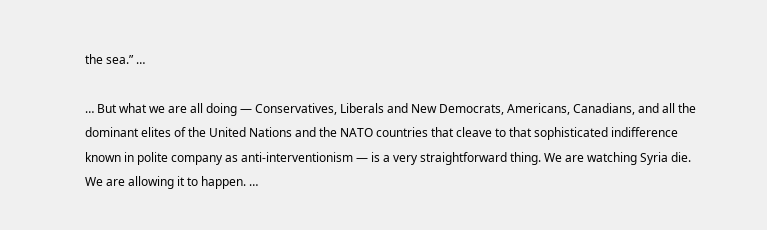the sea.” …

… But what we are all doing — Conservatives, Liberals and New Democrats, Americans, Canadians, and all the dominant elites of the United Nations and the NATO countries that cleave to that sophisticated indifference known in polite company as anti-interventionism — is a very straightforward thing. We are watching Syria die. We are allowing it to happen. …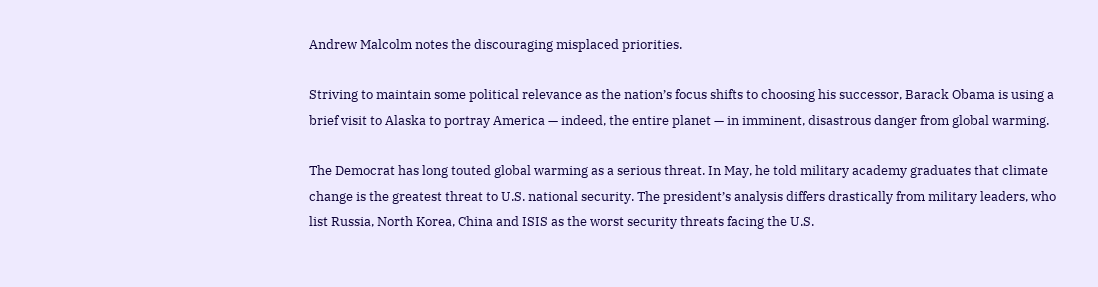Andrew Malcolm notes the discouraging misplaced priorities.

Striving to maintain some political relevance as the nation’s focus shifts to choosing his successor, Barack Obama is using a brief visit to Alaska to portray America — indeed, the entire planet — in imminent, disastrous danger from global warming.

The Democrat has long touted global warming as a serious threat. In May, he told military academy graduates that climate change is the greatest threat to U.S. national security. The president’s analysis differs drastically from military leaders, who list Russia, North Korea, China and ISIS as the worst security threats facing the U.S.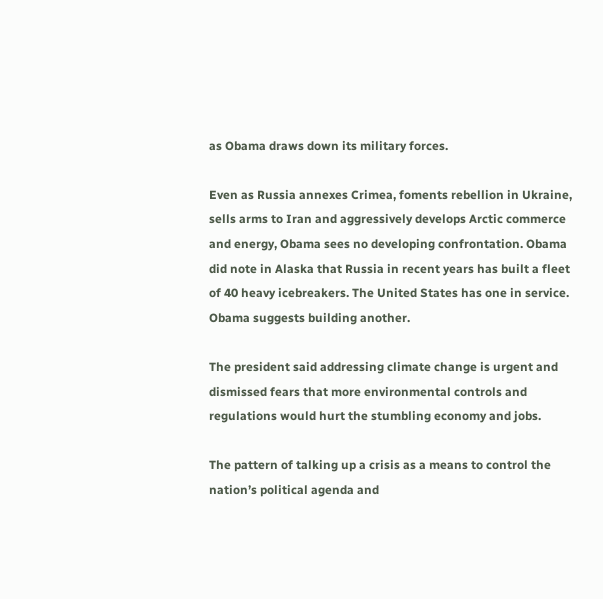as Obama draws down its military forces.

Even as Russia annexes Crimea, foments rebellion in Ukraine, sells arms to Iran and aggressively develops Arctic commerce and energy, Obama sees no developing confrontation. Obama did note in Alaska that Russia in recent years has built a fleet of 40 heavy icebreakers. The United States has one in service. Obama suggests building another.

The president said addressing climate change is urgent and dismissed fears that more environmental controls and regulations would hurt the stumbling economy and jobs.

The pattern of talking up a crisis as a means to control the nation’s political agenda and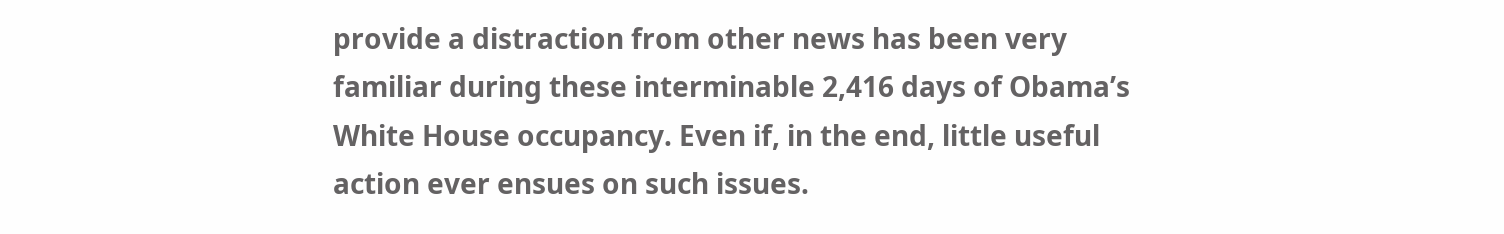provide a distraction from other news has been very familiar during these interminable 2,416 days of Obama’s White House occupancy. Even if, in the end, little useful action ever ensues on such issues.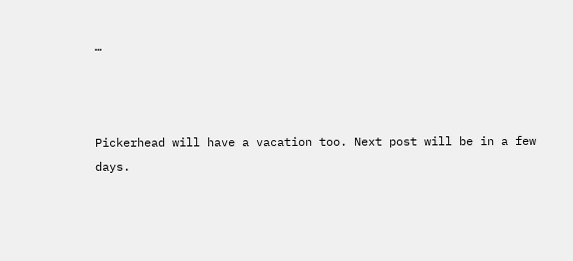…



Pickerhead will have a vacation too. Next post will be in a few days.